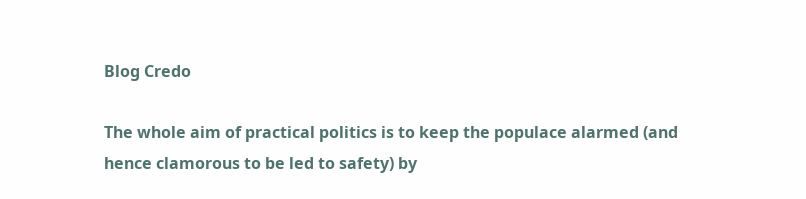Blog Credo

The whole aim of practical politics is to keep the populace alarmed (and hence clamorous to be led to safety) by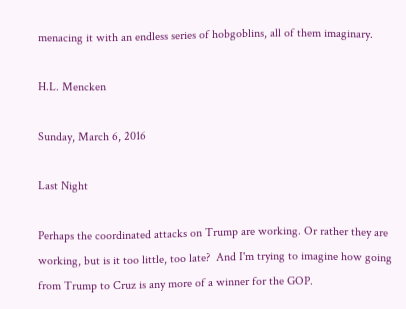menacing it with an endless series of hobgoblins, all of them imaginary.

H.L. Mencken

Sunday, March 6, 2016

Last Night

Perhaps the coordinated attacks on Trump are working. Or rather they are working, but is it too little, too late?  And I'm trying to imagine how going from Trump to Cruz is any more of a winner for the GOP.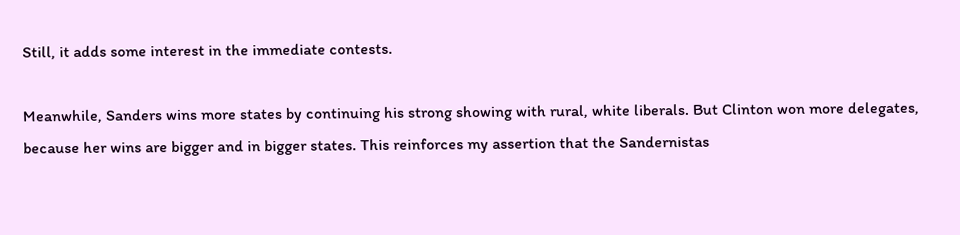Still, it adds some interest in the immediate contests.

Meanwhile, Sanders wins more states by continuing his strong showing with rural, white liberals. But Clinton won more delegates, because her wins are bigger and in bigger states. This reinforces my assertion that the Sandernistas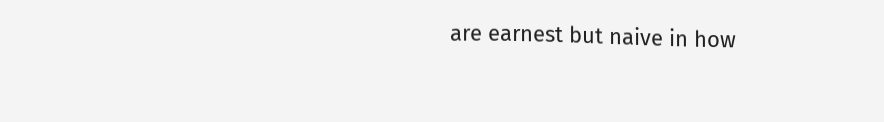are earnest but naive in how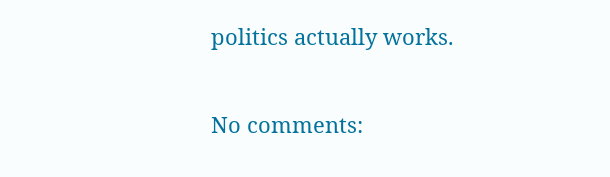politics actually works.

No comments: